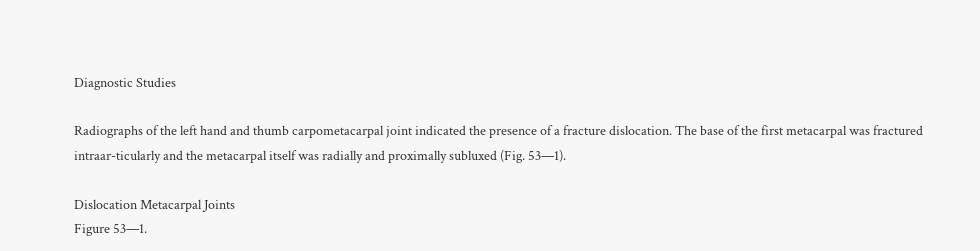Diagnostic Studies

Radiographs of the left hand and thumb carpometacarpal joint indicated the presence of a fracture dislocation. The base of the first metacarpal was fractured intraar-ticularly and the metacarpal itself was radially and proximally subluxed (Fig. 53—1).

Dislocation Metacarpal Joints
Figure 53—1.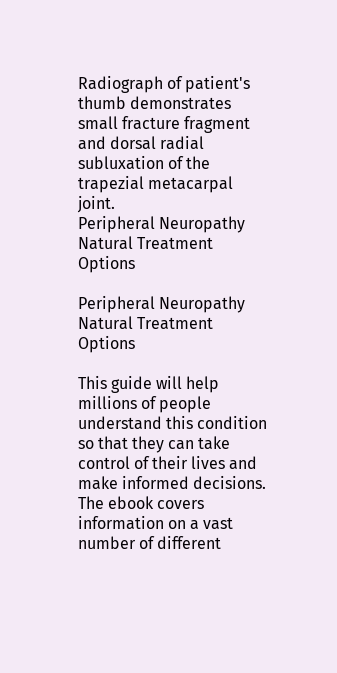Radiograph of patient's thumb demonstrates small fracture fragment and dorsal radial subluxation of the trapezial metacarpal joint.
Peripheral Neuropathy Natural Treatment Options

Peripheral Neuropathy Natural Treatment Options

This guide will help millions of people understand this condition so that they can take control of their lives and make informed decisions. The ebook covers information on a vast number of different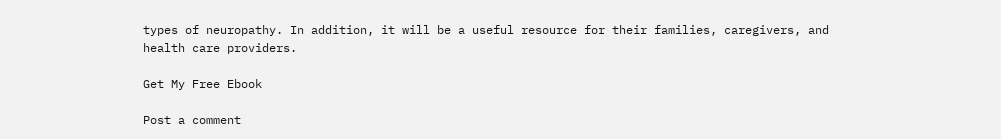types of neuropathy. In addition, it will be a useful resource for their families, caregivers, and health care providers.

Get My Free Ebook

Post a comment